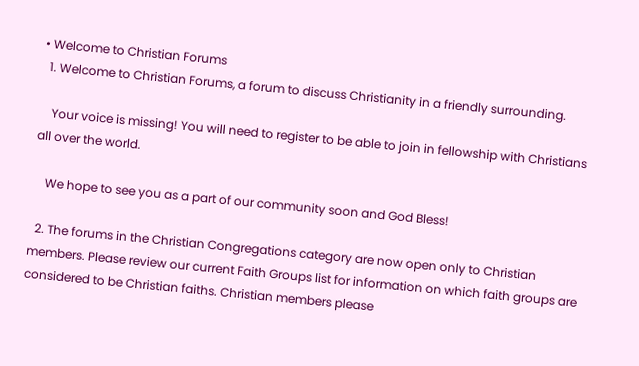• Welcome to Christian Forums
  1. Welcome to Christian Forums, a forum to discuss Christianity in a friendly surrounding.

    Your voice is missing! You will need to register to be able to join in fellowship with Christians all over the world.

    We hope to see you as a part of our community soon and God Bless!

  2. The forums in the Christian Congregations category are now open only to Christian members. Please review our current Faith Groups list for information on which faith groups are considered to be Christian faiths. Christian members please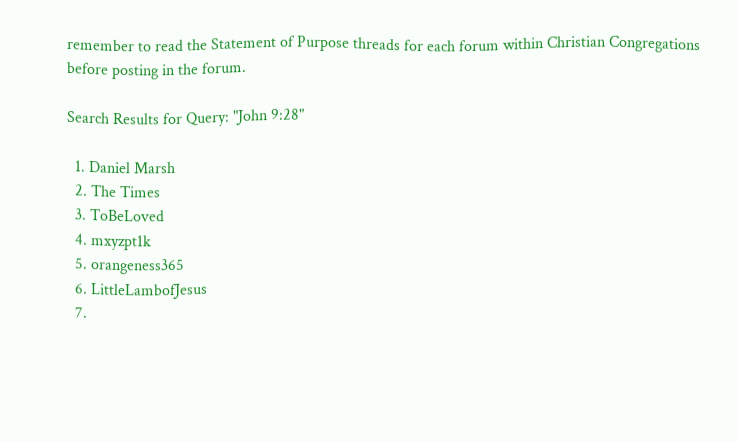remember to read the Statement of Purpose threads for each forum within Christian Congregations before posting in the forum.

Search Results for Query: "John 9:28"

  1. Daniel Marsh
  2. The Times
  3. ToBeLoved
  4. mxyzpt1k
  5. orangeness365
  6. LittleLambofJesus
  7.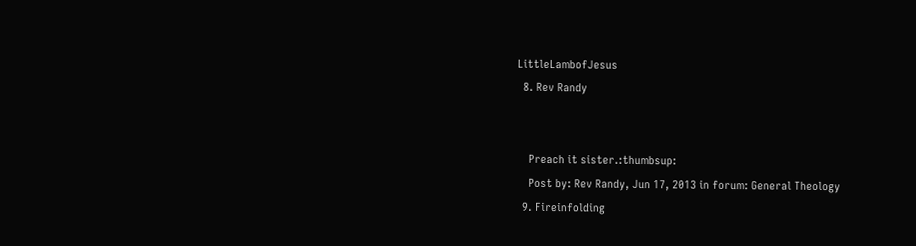LittleLambofJesus
  8. Rev Randy


    Preach it sister.:thumbsup:
    Post by: Rev Randy, Jun 17, 2013 in forum: General Theology
  9. Fireinfolding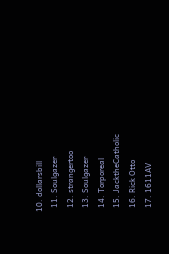10. dollarsbill
  11. Soulgazer
  12. strangertoo
  13. Soulgazer
  14. Torporeal
  15. JacktheCatholic
  16. Rick Otto
  17. 1611AV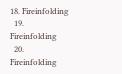18. Fireinfolding
  19. Fireinfolding
  20. Fireinfolding